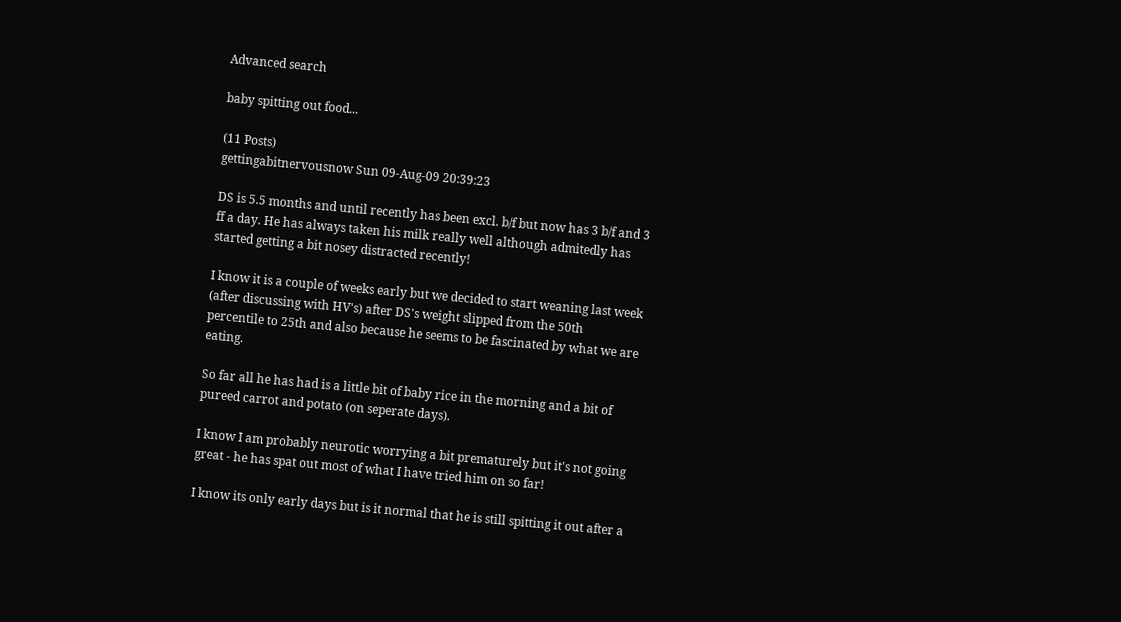Advanced search

baby spitting out food...

(11 Posts)
gettingabitnervousnow Sun 09-Aug-09 20:39:23

DS is 5.5 months and until recently has been excl. b/f but now has 3 b/f and 3 ff a day. He has always taken his milk really well although admitedly has started getting a bit nosey distracted recently!

I know it is a couple of weeks early but we decided to start weaning last week (after discussing with HV's) after DS's weight slipped from the 50th percentile to 25th and also because he seems to be fascinated by what we are eating.

So far all he has had is a little bit of baby rice in the morning and a bit of pureed carrot and potato (on seperate days).

I know I am probably neurotic worrying a bit prematurely but it's not going great - he has spat out most of what I have tried him on so far!

I know its only early days but is it normal that he is still spitting it out after a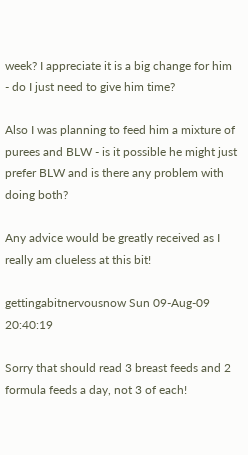week? I appreciate it is a big change for him - do I just need to give him time?

Also I was planning to feed him a mixture of purees and BLW - is it possible he might just prefer BLW and is there any problem with doing both?

Any advice would be greatly received as I really am clueless at this bit!

gettingabitnervousnow Sun 09-Aug-09 20:40:19

Sorry that should read 3 breast feeds and 2 formula feeds a day, not 3 of each!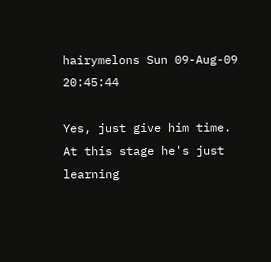hairymelons Sun 09-Aug-09 20:45:44

Yes, just give him time. At this stage he's just learning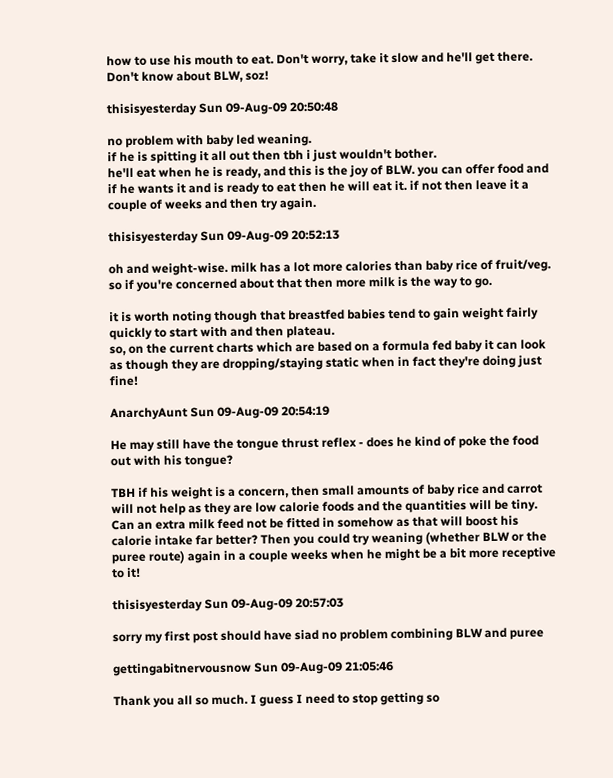how to use his mouth to eat. Don't worry, take it slow and he'll get there.
Don't know about BLW, soz!

thisisyesterday Sun 09-Aug-09 20:50:48

no problem with baby led weaning.
if he is spitting it all out then tbh i just wouldn't bother.
he'll eat when he is ready, and this is the joy of BLW. you can offer food and if he wants it and is ready to eat then he will eat it. if not then leave it a couple of weeks and then try again.

thisisyesterday Sun 09-Aug-09 20:52:13

oh and weight-wise. milk has a lot more calories than baby rice of fruit/veg. so if you're concerned about that then more milk is the way to go.

it is worth noting though that breastfed babies tend to gain weight fairly quickly to start with and then plateau.
so, on the current charts which are based on a formula fed baby it can look as though they are dropping/staying static when in fact they're doing just fine!

AnarchyAunt Sun 09-Aug-09 20:54:19

He may still have the tongue thrust reflex - does he kind of poke the food out with his tongue?

TBH if his weight is a concern, then small amounts of baby rice and carrot will not help as they are low calorie foods and the quantities will be tiny. Can an extra milk feed not be fitted in somehow as that will boost his calorie intake far better? Then you could try weaning (whether BLW or the puree route) again in a couple weeks when he might be a bit more receptive to it!

thisisyesterday Sun 09-Aug-09 20:57:03

sorry my first post should have siad no problem combining BLW and puree

gettingabitnervousnow Sun 09-Aug-09 21:05:46

Thank you all so much. I guess I need to stop getting so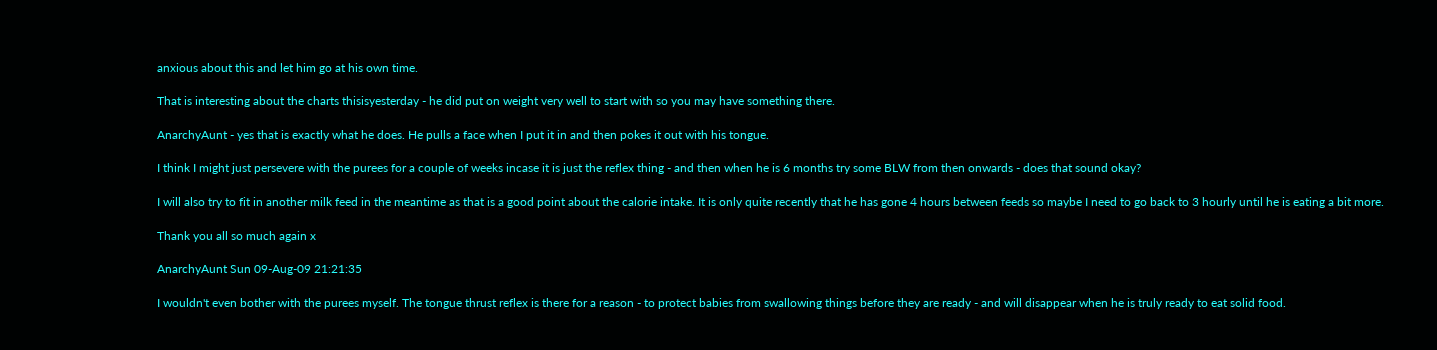anxious about this and let him go at his own time.

That is interesting about the charts thisisyesterday - he did put on weight very well to start with so you may have something there.

AnarchyAunt - yes that is exactly what he does. He pulls a face when I put it in and then pokes it out with his tongue.

I think I might just persevere with the purees for a couple of weeks incase it is just the reflex thing - and then when he is 6 months try some BLW from then onwards - does that sound okay?

I will also try to fit in another milk feed in the meantime as that is a good point about the calorie intake. It is only quite recently that he has gone 4 hours between feeds so maybe I need to go back to 3 hourly until he is eating a bit more.

Thank you all so much again x

AnarchyAunt Sun 09-Aug-09 21:21:35

I wouldn't even bother with the purees myself. The tongue thrust reflex is there for a reason - to protect babies from swallowing things before they are ready - and will disappear when he is truly ready to eat solid food.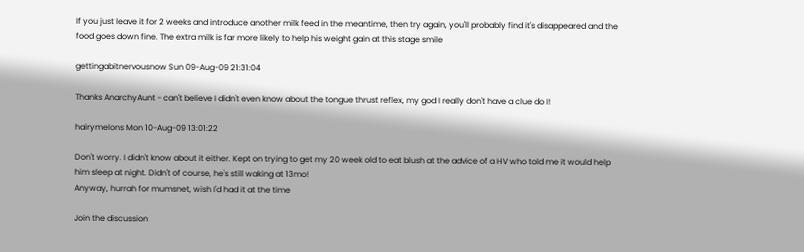If you just leave it for 2 weeks and introduce another milk feed in the meantime, then try again, you'll probably find it's disappeared and the food goes down fine. The extra milk is far more likely to help his weight gain at this stage smile

gettingabitnervousnow Sun 09-Aug-09 21:31:04

Thanks AnarchyAunt - can't believe I didn't even know about the tongue thrust reflex, my god I really don't have a clue do I!

hairymelons Mon 10-Aug-09 13:01:22

Don't worry. I didn't know about it either. Kept on trying to get my 20 week old to eat blush at the advice of a HV who told me it would help him sleep at night. Didn't of course, he's still waking at 13mo!
Anyway, hurrah for mumsnet, wish I'd had it at the time

Join the discussion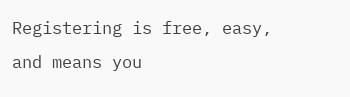Registering is free, easy, and means you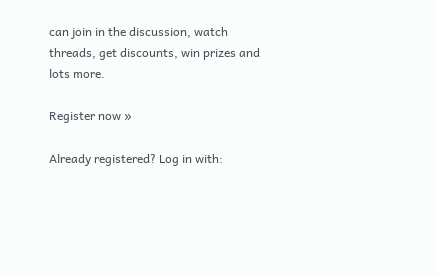can join in the discussion, watch threads, get discounts, win prizes and lots more.

Register now »

Already registered? Log in with: